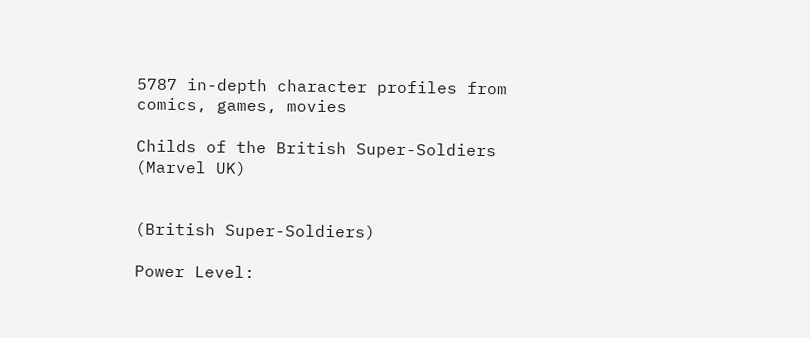5787 in-depth character profiles from comics, games, movies

Childs of the British Super-Soldiers (Marvel UK)


(British Super-Soldiers)

Power Level: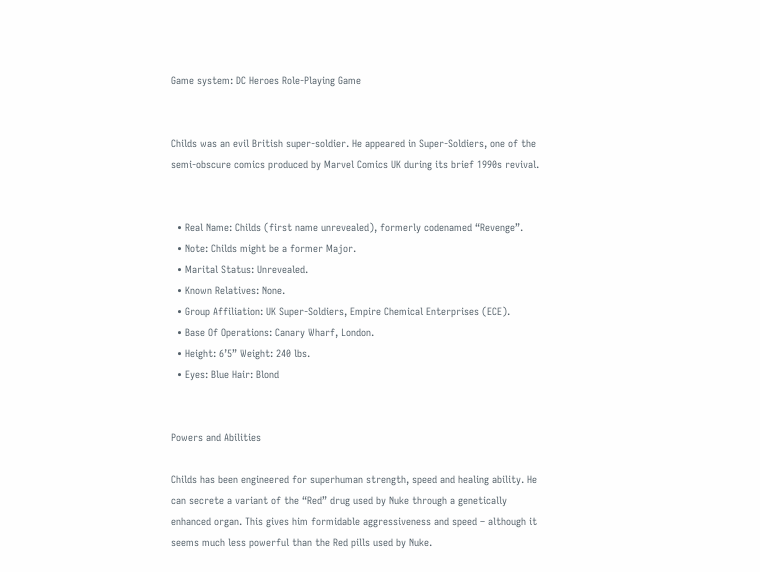Game system: DC Heroes Role-Playing Game


Childs was an evil British super-soldier. He appeared in Super-Soldiers, one of the semi-obscure comics produced by Marvel Comics UK during its brief 1990s revival.


  • Real Name: Childs (first name unrevealed), formerly codenamed “Revenge”.
  • Note: Childs might be a former Major.
  • Marital Status: Unrevealed.
  • Known Relatives: None.
  • Group Affiliation: UK Super-Soldiers, Empire Chemical Enterprises (ECE).
  • Base Of Operations: Canary Wharf, London.
  • Height: 6’5” Weight: 240 lbs.
  • Eyes: Blue Hair: Blond


Powers and Abilities

Childs has been engineered for superhuman strength, speed and healing ability. He can secrete a variant of the “Red” drug used by Nuke through a genetically enhanced organ. This gives him formidable aggressiveness and speed – although it seems much less powerful than the Red pills used by Nuke.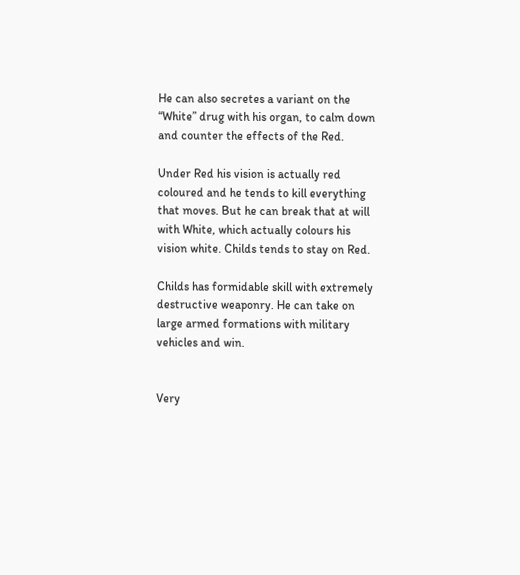He can also secretes a variant on the “White” drug with his organ, to calm down and counter the effects of the Red.

Under Red his vision is actually red coloured and he tends to kill everything that moves. But he can break that at will with White, which actually colours his vision white. Childs tends to stay on Red.

Childs has formidable skill with extremely destructive weaponry. He can take on large armed formations with military vehicles and win.


Very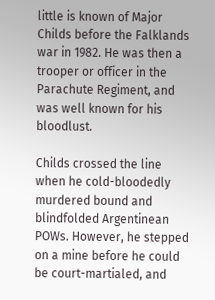little is known of Major Childs before the Falklands war in 1982. He was then a trooper or officer in the Parachute Regiment, and was well known for his bloodlust.

Childs crossed the line when he cold-bloodedly murdered bound and blindfolded Argentinean POWs. However, he stepped on a mine before he could be court-martialed, and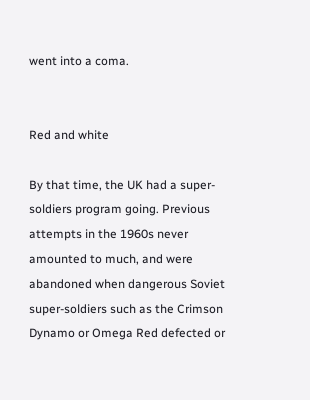went into a coma.


Red and white

By that time, the UK had a super-soldiers program going. Previous attempts in the 1960s never amounted to much, and were abandoned when dangerous Soviet super-soldiers such as the Crimson Dynamo or Omega Red defected or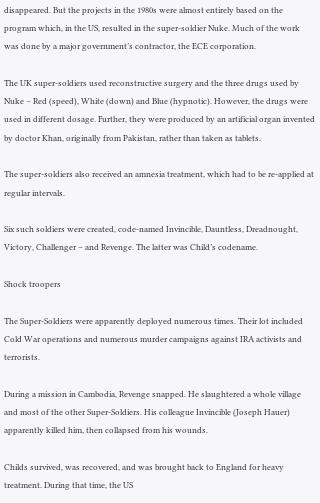disappeared. But the projects in the 1980s were almost entirely based on the program which, in the US, resulted in the super-soldier Nuke. Much of the work was done by a major government’s contractor, the ECE corporation.

The UK super-soldiers used reconstructive surgery and the three drugs used by Nuke – Red (speed), White (down) and Blue (hypnotic). However, the drugs were used in different dosage. Further, they were produced by an artificial organ invented by doctor Khan, originally from Pakistan, rather than taken as tablets.

The super-soldiers also received an amnesia treatment, which had to be re-applied at regular intervals.

Six such soldiers were created, code-named Invincible, Dauntless, Dreadnought, Victory, Challenger – and Revenge. The latter was Child’s codename.

Shock troopers

The Super-Soldiers were apparently deployed numerous times. Their lot included Cold War operations and numerous murder campaigns against IRA activists and terrorists.

During a mission in Cambodia, Revenge snapped. He slaughtered a whole village and most of the other Super-Soldiers. His colleague Invincible (Joseph Hauer) apparently killed him, then collapsed from his wounds.

Childs survived, was recovered, and was brought back to England for heavy treatment. During that time, the US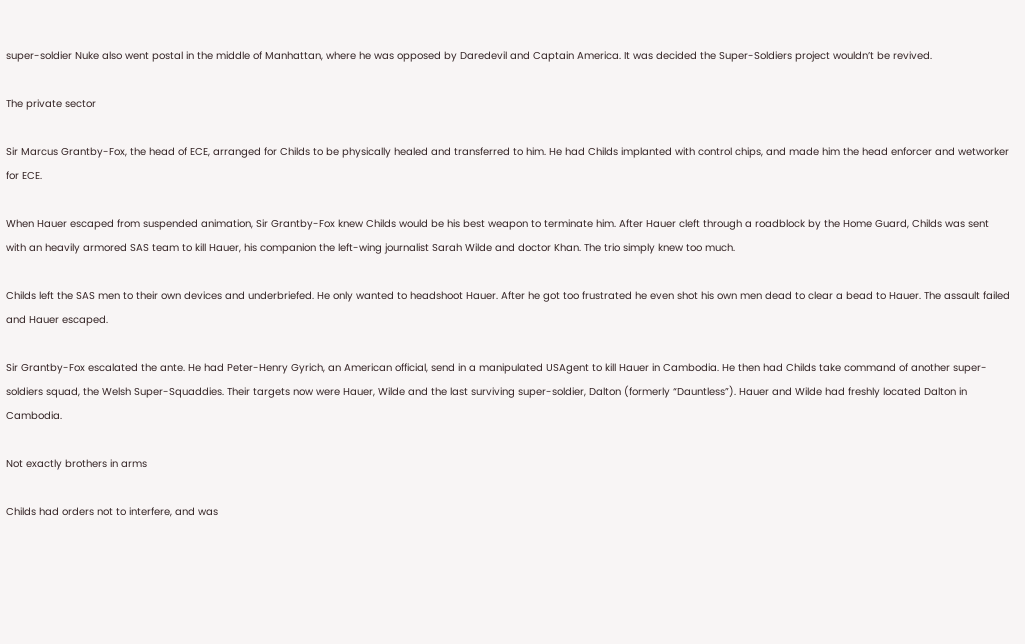super-soldier Nuke also went postal in the middle of Manhattan, where he was opposed by Daredevil and Captain America. It was decided the Super-Soldiers project wouldn’t be revived.

The private sector

Sir Marcus Grantby-Fox, the head of ECE, arranged for Childs to be physically healed and transferred to him. He had Childs implanted with control chips, and made him the head enforcer and wetworker for ECE.

When Hauer escaped from suspended animation, Sir Grantby-Fox knew Childs would be his best weapon to terminate him. After Hauer cleft through a roadblock by the Home Guard, Childs was sent with an heavily armored SAS team to kill Hauer, his companion the left-wing journalist Sarah Wilde and doctor Khan. The trio simply knew too much.

Childs left the SAS men to their own devices and underbriefed. He only wanted to headshoot Hauer. After he got too frustrated he even shot his own men dead to clear a bead to Hauer. The assault failed and Hauer escaped.

Sir Grantby-Fox escalated the ante. He had Peter-Henry Gyrich, an American official, send in a manipulated USAgent to kill Hauer in Cambodia. He then had Childs take command of another super-soldiers squad, the Welsh Super-Squaddies. Their targets now were Hauer, Wilde and the last surviving super-soldier, Dalton (formerly “Dauntless”). Hauer and Wilde had freshly located Dalton in Cambodia.

Not exactly brothers in arms

Childs had orders not to interfere, and was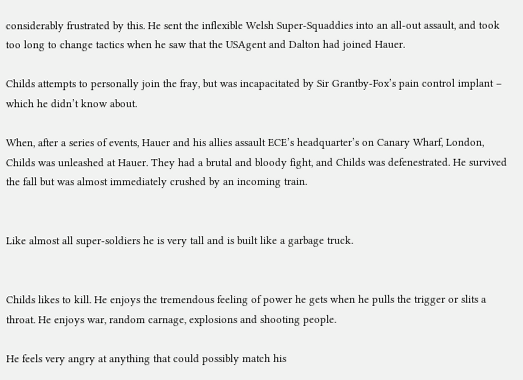considerably frustrated by this. He sent the inflexible Welsh Super-Squaddies into an all-out assault, and took too long to change tactics when he saw that the USAgent and Dalton had joined Hauer.

Childs attempts to personally join the fray, but was incapacitated by Sir Grantby-Fox’s pain control implant – which he didn’t know about.

When, after a series of events, Hauer and his allies assault ECE’s headquarter’s on Canary Wharf, London, Childs was unleashed at Hauer. They had a brutal and bloody fight, and Childs was defenestrated. He survived the fall but was almost immediately crushed by an incoming train.


Like almost all super-soldiers he is very tall and is built like a garbage truck.


Childs likes to kill. He enjoys the tremendous feeling of power he gets when he pulls the trigger or slits a throat. He enjoys war, random carnage, explosions and shooting people.

He feels very angry at anything that could possibly match his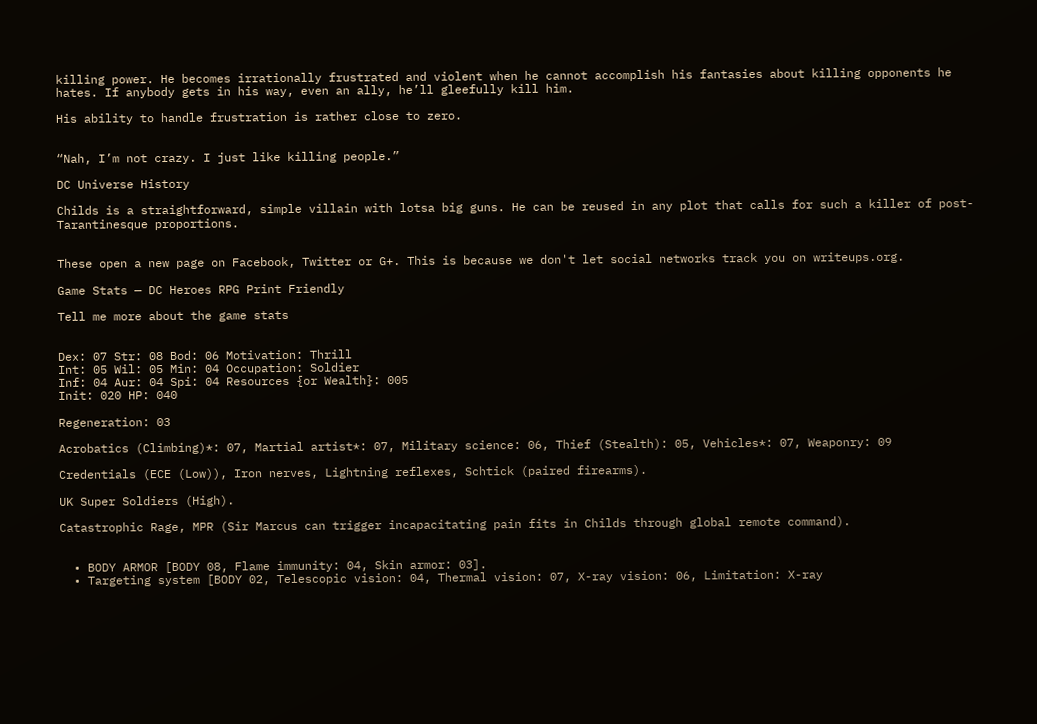killing power. He becomes irrationally frustrated and violent when he cannot accomplish his fantasies about killing opponents he hates. If anybody gets in his way, even an ally, he’ll gleefully kill him.

His ability to handle frustration is rather close to zero.


“Nah, I’m not crazy. I just like killing people.”

DC Universe History

Childs is a straightforward, simple villain with lotsa big guns. He can be reused in any plot that calls for such a killer of post-Tarantinesque proportions.


These open a new page on Facebook, Twitter or G+. This is because we don't let social networks track you on writeups.org.

Game Stats — DC Heroes RPG Print Friendly

Tell me more about the game stats


Dex: 07 Str: 08 Bod: 06 Motivation: Thrill
Int: 05 Wil: 05 Min: 04 Occupation: Soldier
Inf: 04 Aur: 04 Spi: 04 Resources {or Wealth}: 005
Init: 020 HP: 040

Regeneration: 03

Acrobatics (Climbing)*: 07, Martial artist*: 07, Military science: 06, Thief (Stealth): 05, Vehicles*: 07, Weaponry: 09

Credentials (ECE (Low)), Iron nerves, Lightning reflexes, Schtick (paired firearms).

UK Super Soldiers (High).

Catastrophic Rage, MPR (Sir Marcus can trigger incapacitating pain fits in Childs through global remote command).


  • BODY ARMOR [BODY 08, Flame immunity: 04, Skin armor: 03].
  • Targeting system [BODY 02, Telescopic vision: 04, Thermal vision: 07, X-ray vision: 06, Limitation: X-ray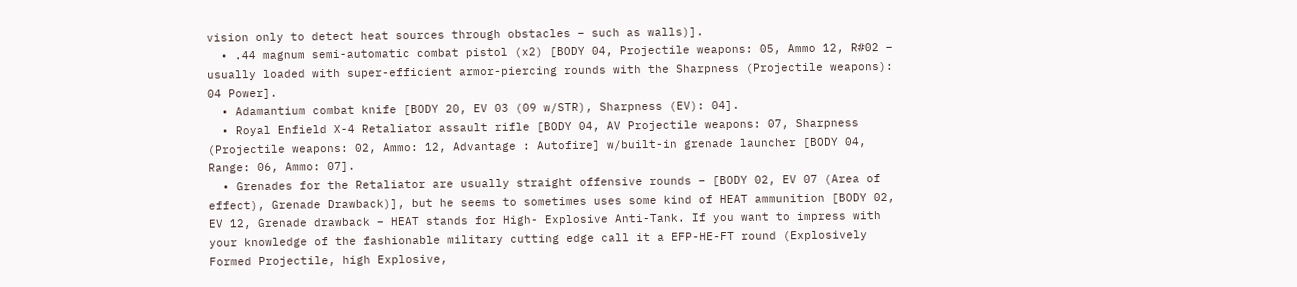vision only to detect heat sources through obstacles – such as walls)].
  • .44 magnum semi-automatic combat pistol (x2) [BODY 04, Projectile weapons: 05, Ammo 12, R#02 – usually loaded with super-efficient armor-piercing rounds with the Sharpness (Projectile weapons): 04 Power].
  • Adamantium combat knife [BODY 20, EV 03 (09 w/STR), Sharpness (EV): 04].
  • Royal Enfield X-4 Retaliator assault rifle [BODY 04, AV Projectile weapons: 07, Sharpness (Projectile weapons: 02, Ammo: 12, Advantage : Autofire] w/built-in grenade launcher [BODY 04, Range: 06, Ammo: 07].
  • Grenades for the Retaliator are usually straight offensive rounds – [BODY 02, EV 07 (Area of effect), Grenade Drawback)], but he seems to sometimes uses some kind of HEAT ammunition [BODY 02, EV 12, Grenade drawback – HEAT stands for High- Explosive Anti-Tank. If you want to impress with your knowledge of the fashionable military cutting edge call it a EFP-HE-FT round (Explosively Formed Projectile, high Explosive,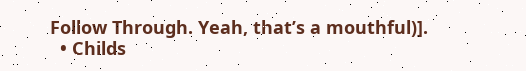Follow Through. Yeah, that’s a mouthful)].
  • Childs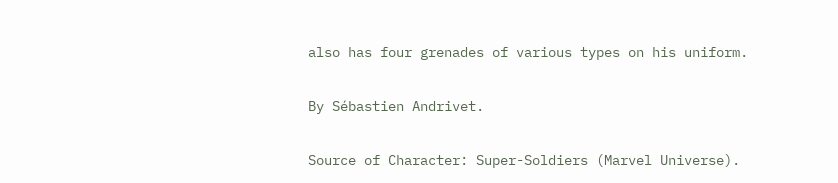also has four grenades of various types on his uniform.

By Sébastien Andrivet.

Source of Character: Super-Soldiers (Marvel Universe).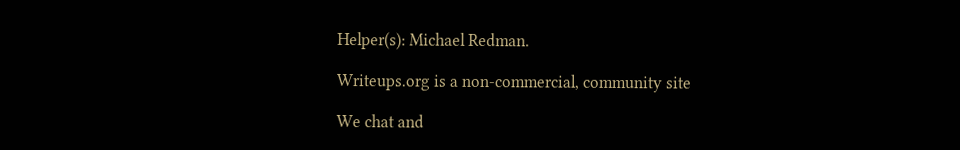Helper(s): Michael Redman.

Writeups.org is a non-commercial, community site

We chat and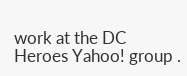work at the DC Heroes Yahoo! group .